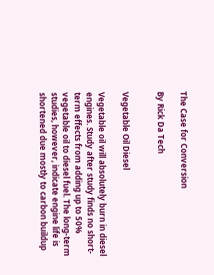The Case for Conversion

By Rick Da Tech


Vegetable Oil Diesel

Vegetable oil will absolutely burn in diesel engines. Study after study finds no short-term effects from adding up to 50% vegetable oil to diesel fuel. The long-term studies, however, indicate engine life is shortened due mostly to carbon buildup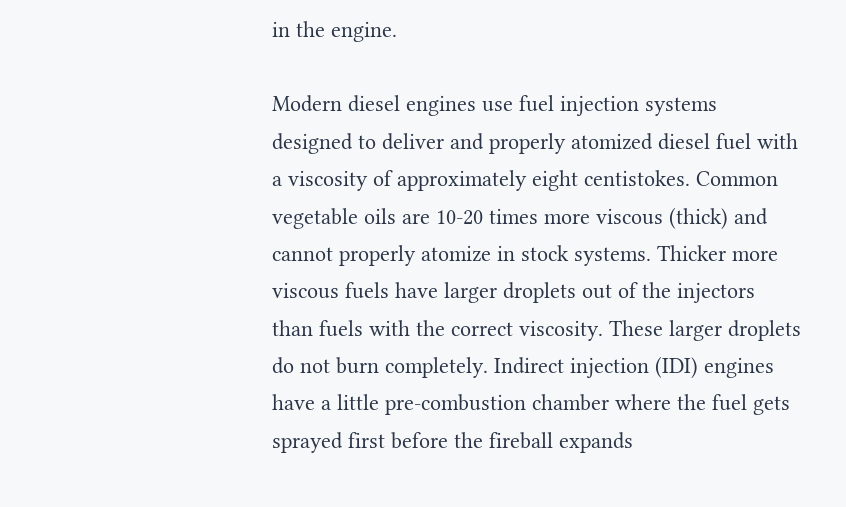in the engine.

Modern diesel engines use fuel injection systems designed to deliver and properly atomized diesel fuel with a viscosity of approximately eight centistokes. Common vegetable oils are 10-20 times more viscous (thick) and cannot properly atomize in stock systems. Thicker more viscous fuels have larger droplets out of the injectors than fuels with the correct viscosity. These larger droplets do not burn completely. Indirect injection (IDI) engines have a little pre-combustion chamber where the fuel gets sprayed first before the fireball expands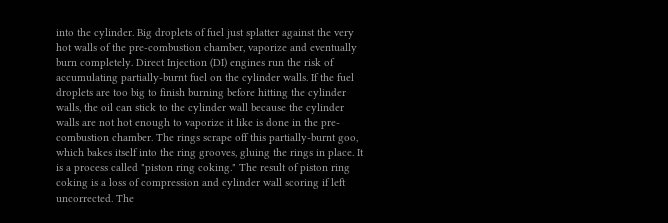into the cylinder. Big droplets of fuel just splatter against the very hot walls of the pre-combustion chamber, vaporize and eventually burn completely. Direct Injection (DI) engines run the risk of accumulating partially-burnt fuel on the cylinder walls. If the fuel droplets are too big to finish burning before hitting the cylinder walls, the oil can stick to the cylinder wall because the cylinder walls are not hot enough to vaporize it like is done in the pre-combustion chamber. The rings scrape off this partially-burnt goo, which bakes itself into the ring grooves, gluing the rings in place. It is a process called "piston ring coking." The result of piston ring coking is a loss of compression and cylinder wall scoring if left uncorrected. The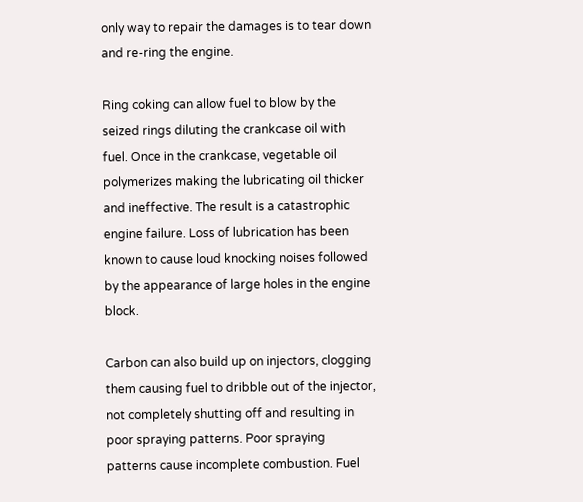only way to repair the damages is to tear down and re-ring the engine.

Ring coking can allow fuel to blow by the seized rings diluting the crankcase oil with fuel. Once in the crankcase, vegetable oil polymerizes making the lubricating oil thicker and ineffective. The result is a catastrophic engine failure. Loss of lubrication has been known to cause loud knocking noises followed by the appearance of large holes in the engine block.

Carbon can also build up on injectors, clogging them causing fuel to dribble out of the injector, not completely shutting off and resulting in poor spraying patterns. Poor spraying patterns cause incomplete combustion. Fuel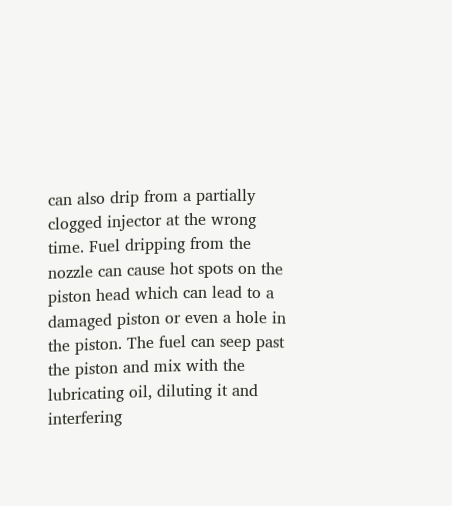can also drip from a partially clogged injector at the wrong time. Fuel dripping from the nozzle can cause hot spots on the piston head which can lead to a damaged piston or even a hole in the piston. The fuel can seep past the piston and mix with the lubricating oil, diluting it and interfering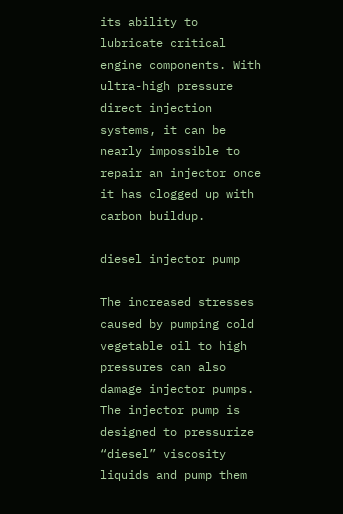its ability to lubricate critical engine components. With ultra-high pressure direct injection systems, it can be nearly impossible to repair an injector once it has clogged up with carbon buildup.

diesel injector pump

The increased stresses caused by pumping cold vegetable oil to high pressures can also damage injector pumps. The injector pump is designed to pressurize “diesel” viscosity liquids and pump them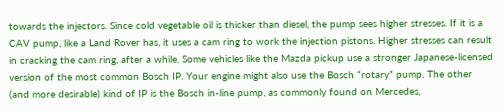towards the injectors. Since cold vegetable oil is thicker than diesel, the pump sees higher stresses. If it is a CAV pump, like a Land Rover has, it uses a cam ring to work the injection pistons. Higher stresses can result in cracking the cam ring, after a while. Some vehicles like the Mazda pickup use a stronger Japanese-licensed version of the most common Bosch IP. Your engine might also use the Bosch “rotary” pump. The other (and more desirable) kind of IP is the Bosch in-line pump, as commonly found on Mercedes,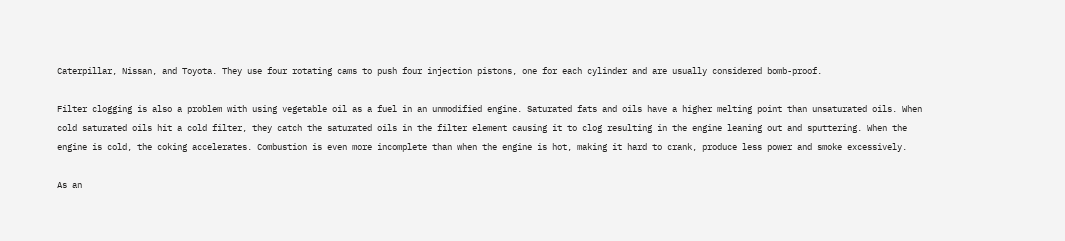Caterpillar, Nissan, and Toyota. They use four rotating cams to push four injection pistons, one for each cylinder and are usually considered bomb-proof.

Filter clogging is also a problem with using vegetable oil as a fuel in an unmodified engine. Saturated fats and oils have a higher melting point than unsaturated oils. When cold saturated oils hit a cold filter, they catch the saturated oils in the filter element causing it to clog resulting in the engine leaning out and sputtering. When the engine is cold, the coking accelerates. Combustion is even more incomplete than when the engine is hot, making it hard to crank, produce less power and smoke excessively.

As an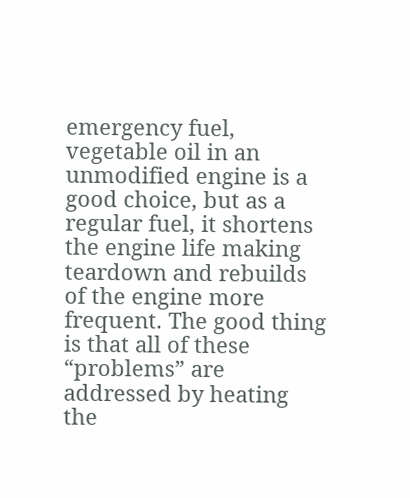emergency fuel, vegetable oil in an unmodified engine is a good choice, but as a regular fuel, it shortens the engine life making teardown and rebuilds of the engine more frequent. The good thing is that all of these “problems” are addressed by heating the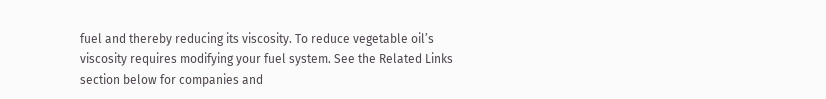fuel and thereby reducing its viscosity. To reduce vegetable oil’s viscosity requires modifying your fuel system. See the Related Links section below for companies and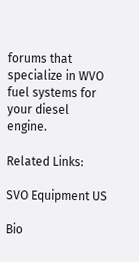forums that specialize in WVO fuel systems for your diesel engine.

Related Links:

SVO Equipment US

Bio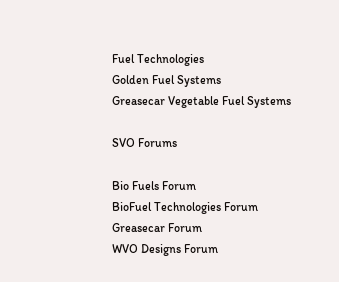Fuel Technologies
Golden Fuel Systems
Greasecar Vegetable Fuel Systems

SVO Forums

Bio Fuels Forum
BioFuel Technologies Forum
Greasecar Forum
WVO Designs Forum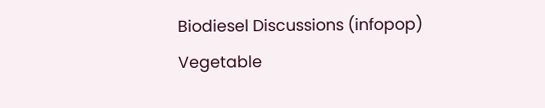Biodiesel Discussions (infopop)
Vegetable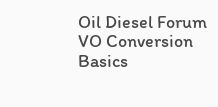Oil Diesel Forum
VO Conversion Basics